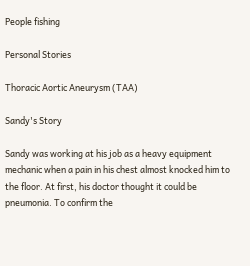People fishing

Personal Stories

Thoracic Aortic Aneurysm (TAA)

Sandy's Story

Sandy was working at his job as a heavy equipment mechanic when a pain in his chest almost knocked him to the floor. At first, his doctor thought it could be pneumonia. To confirm the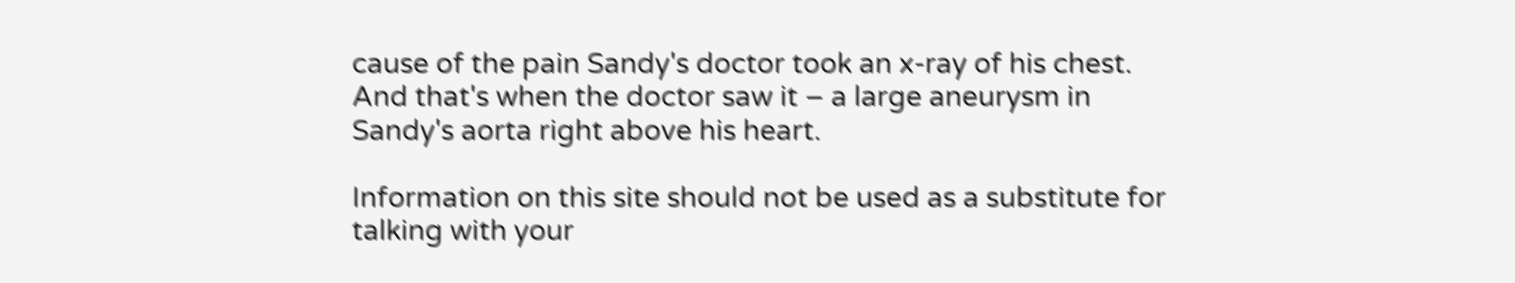cause of the pain Sandy's doctor took an x-ray of his chest. And that's when the doctor saw it – a large aneurysm in Sandy's aorta right above his heart.

Information on this site should not be used as a substitute for talking with your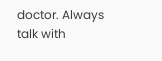doctor. Always talk with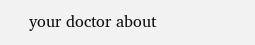your doctor about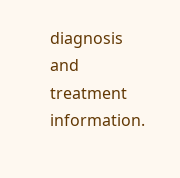diagnosis and treatment information.